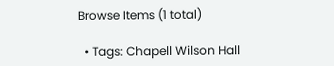Browse Items (1 total)

  • Tags: Chapell Wilson Hall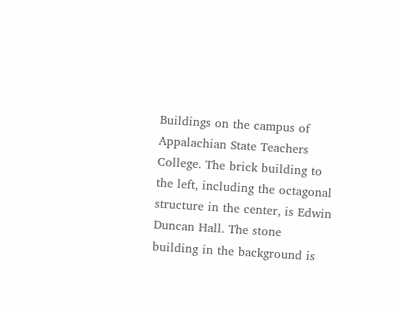Buildings on the campus of Appalachian State Teachers College. The brick building to the left, including the octagonal structure in the center, is Edwin Duncan Hall. The stone building in the background is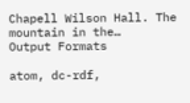Chapell Wilson Hall. The mountain in the…
Output Formats

atom, dc-rdf,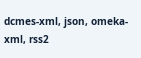dcmes-xml, json, omeka-xml, rss2